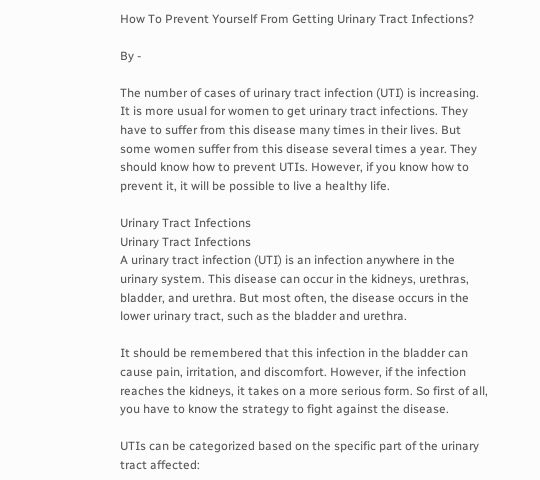How To Prevent Yourself From Getting Urinary Tract Infections?

By -

The number of cases of urinary tract infection (UTI) is increasing. It is more usual for women to get urinary tract infections. They have to suffer from this disease many times in their lives. But some women suffer from this disease several times a year. They should know how to prevent UTIs. However, if you know how to prevent it, it will be possible to live a healthy life.

Urinary Tract Infections
Urinary Tract Infections
A urinary tract infection (UTI) is an infection anywhere in the urinary system. This disease can occur in the kidneys, urethras, bladder, and urethra. But most often, the disease occurs in the lower urinary tract, such as the bladder and urethra.

It should be remembered that this infection in the bladder can cause pain, irritation, and discomfort. However, if the infection reaches the kidneys, it takes on a more serious form. So first of all, you have to know the strategy to fight against the disease.

UTIs can be categorized based on the specific part of the urinary tract affected: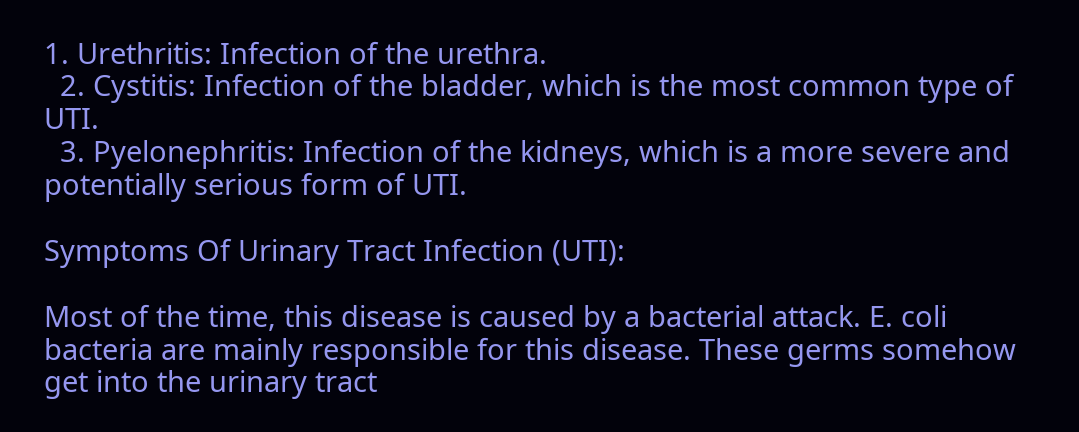1. Urethritis: Infection of the urethra.
  2. Cystitis: Infection of the bladder, which is the most common type of UTI.
  3. Pyelonephritis: Infection of the kidneys, which is a more severe and potentially serious form of UTI.

Symptoms Of Urinary Tract Infection (UTI):

Most of the time, this disease is caused by a bacterial attack. E. coli bacteria are mainly responsible for this disease. These germs somehow get into the urinary tract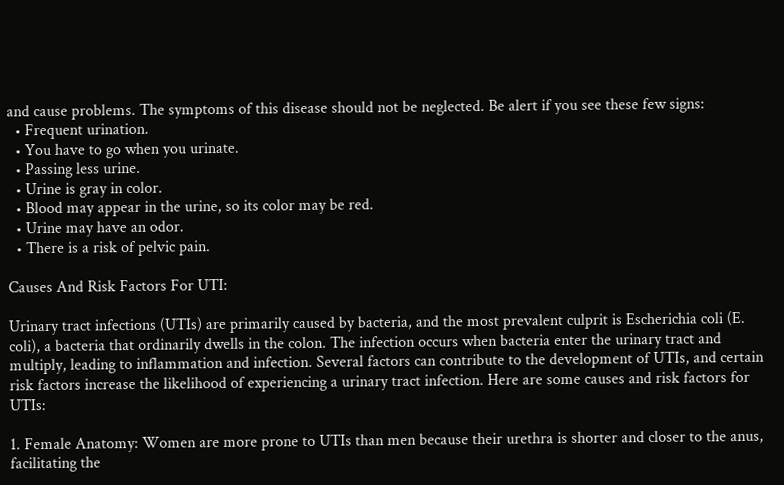and cause problems. The symptoms of this disease should not be neglected. Be alert if you see these few signs:
  • Frequent urination.
  • You have to go when you urinate.
  • Passing less urine.
  • Urine is gray in color.
  • Blood may appear in the urine, so its color may be red.
  • Urine may have an odor.
  • There is a risk of pelvic pain.

Causes And Risk Factors For UTI:

Urinary tract infections (UTIs) are primarily caused by bacteria, and the most prevalent culprit is Escherichia coli (E. coli), a bacteria that ordinarily dwells in the colon. The infection occurs when bacteria enter the urinary tract and multiply, leading to inflammation and infection. Several factors can contribute to the development of UTIs, and certain risk factors increase the likelihood of experiencing a urinary tract infection. Here are some causes and risk factors for UTIs:

1. Female Anatomy: Women are more prone to UTIs than men because their urethra is shorter and closer to the anus, facilitating the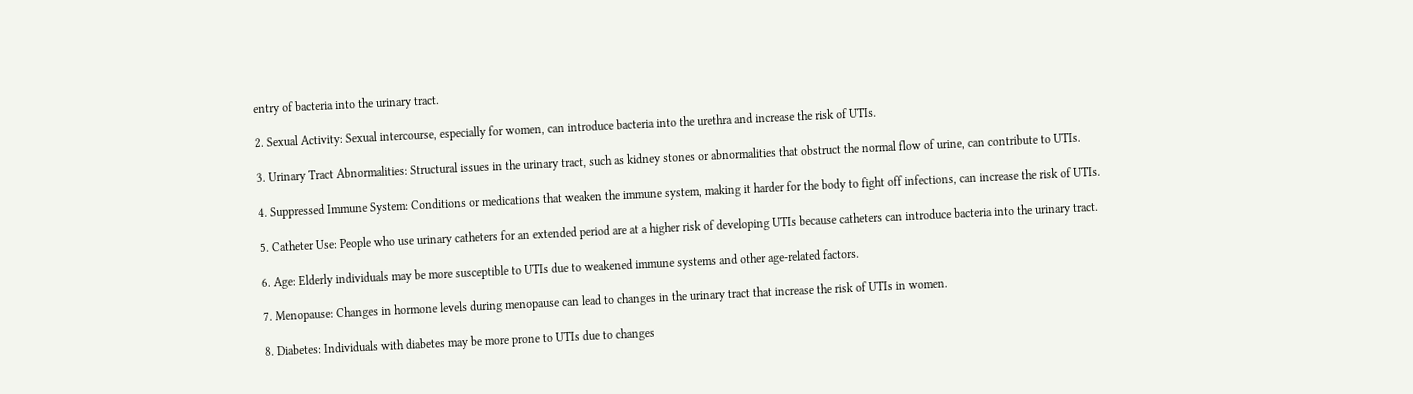entry of bacteria into the urinary tract.

2. Sexual Activity: Sexual intercourse, especially for women, can introduce bacteria into the urethra and increase the risk of UTIs.

3. Urinary Tract Abnormalities: Structural issues in the urinary tract, such as kidney stones or abnormalities that obstruct the normal flow of urine, can contribute to UTIs.

4. Suppressed Immune System: Conditions or medications that weaken the immune system, making it harder for the body to fight off infections, can increase the risk of UTIs.

5. Catheter Use: People who use urinary catheters for an extended period are at a higher risk of developing UTIs because catheters can introduce bacteria into the urinary tract.

6. Age: Elderly individuals may be more susceptible to UTIs due to weakened immune systems and other age-related factors.

7. Menopause: Changes in hormone levels during menopause can lead to changes in the urinary tract that increase the risk of UTIs in women.

8. Diabetes: Individuals with diabetes may be more prone to UTIs due to changes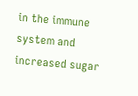in the immune system and increased sugar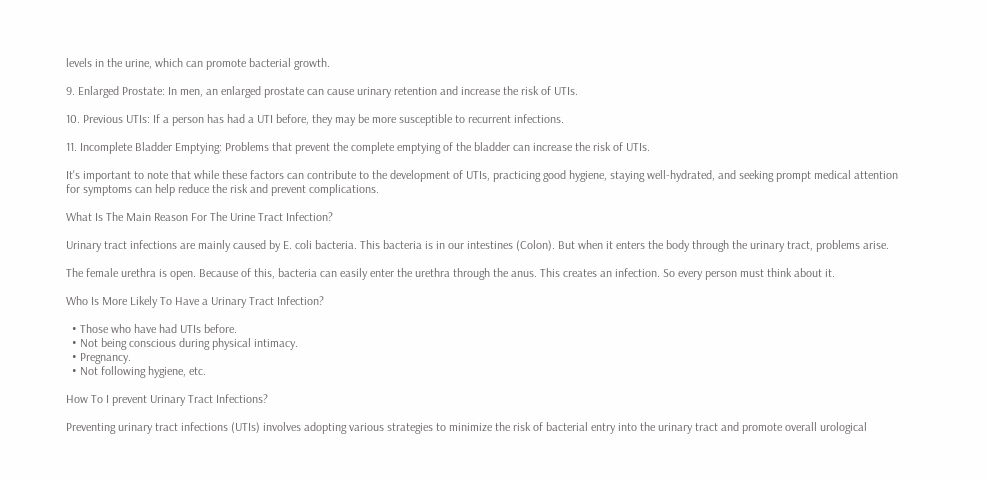levels in the urine, which can promote bacterial growth.

9. Enlarged Prostate: In men, an enlarged prostate can cause urinary retention and increase the risk of UTIs.

10. Previous UTIs: If a person has had a UTI before, they may be more susceptible to recurrent infections.

11. Incomplete Bladder Emptying: Problems that prevent the complete emptying of the bladder can increase the risk of UTIs.

It's important to note that while these factors can contribute to the development of UTIs, practicing good hygiene, staying well-hydrated, and seeking prompt medical attention for symptoms can help reduce the risk and prevent complications.

What Is The Main Reason For The Urine Tract Infection?

Urinary tract infections are mainly caused by E. coli bacteria. This bacteria is in our intestines (Colon). But when it enters the body through the urinary tract, problems arise.

The female urethra is open. Because of this, bacteria can easily enter the urethra through the anus. This creates an infection. So every person must think about it.

Who Is More Likely To Have a Urinary Tract Infection?

  • Those who have had UTIs before.
  • Not being conscious during physical intimacy.
  • Pregnancy.
  • Not following hygiene, etc.

How To I prevent Urinary Tract Infections?

Preventing urinary tract infections (UTIs) involves adopting various strategies to minimize the risk of bacterial entry into the urinary tract and promote overall urological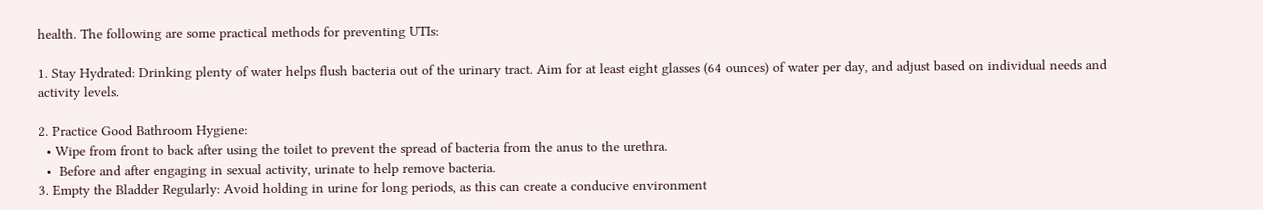health. The following are some practical methods for preventing UTIs:

1. Stay Hydrated: Drinking plenty of water helps flush bacteria out of the urinary tract. Aim for at least eight glasses (64 ounces) of water per day, and adjust based on individual needs and activity levels.

2. Practice Good Bathroom Hygiene:
  • Wipe from front to back after using the toilet to prevent the spread of bacteria from the anus to the urethra.
  •  Before and after engaging in sexual activity, urinate to help remove bacteria.
3. Empty the Bladder Regularly: Avoid holding in urine for long periods, as this can create a conducive environment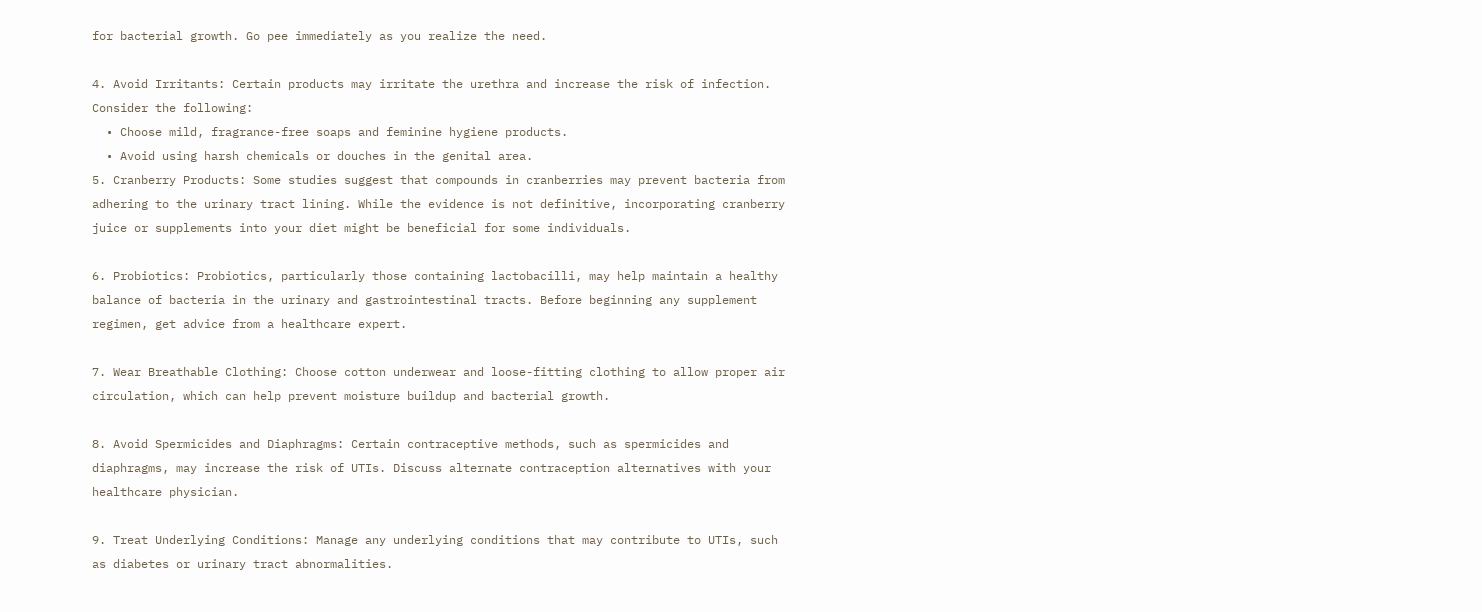for bacterial growth. Go pee immediately as you realize the need.

4. Avoid Irritants: Certain products may irritate the urethra and increase the risk of infection. Consider the following:
  • Choose mild, fragrance-free soaps and feminine hygiene products.
  • Avoid using harsh chemicals or douches in the genital area.
5. Cranberry Products: Some studies suggest that compounds in cranberries may prevent bacteria from adhering to the urinary tract lining. While the evidence is not definitive, incorporating cranberry juice or supplements into your diet might be beneficial for some individuals.

6. Probiotics: Probiotics, particularly those containing lactobacilli, may help maintain a healthy balance of bacteria in the urinary and gastrointestinal tracts. Before beginning any supplement regimen, get advice from a healthcare expert.

7. Wear Breathable Clothing: Choose cotton underwear and loose-fitting clothing to allow proper air circulation, which can help prevent moisture buildup and bacterial growth.

8. Avoid Spermicides and Diaphragms: Certain contraceptive methods, such as spermicides and diaphragms, may increase the risk of UTIs. Discuss alternate contraception alternatives with your healthcare physician.

9. Treat Underlying Conditions: Manage any underlying conditions that may contribute to UTIs, such as diabetes or urinary tract abnormalities.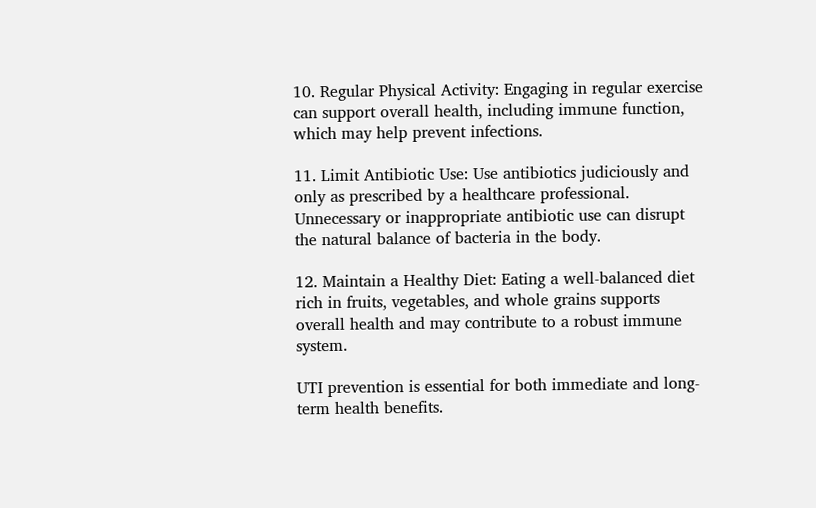10. Regular Physical Activity: Engaging in regular exercise can support overall health, including immune function, which may help prevent infections.

11. Limit Antibiotic Use: Use antibiotics judiciously and only as prescribed by a healthcare professional. Unnecessary or inappropriate antibiotic use can disrupt the natural balance of bacteria in the body.

12. Maintain a Healthy Diet: Eating a well-balanced diet rich in fruits, vegetables, and whole grains supports overall health and may contribute to a robust immune system.

UTI prevention is essential for both immediate and long-term health benefits.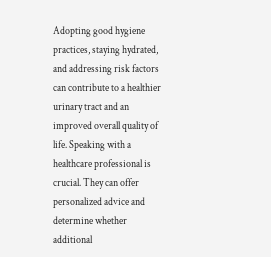Adopting good hygiene practices, staying hydrated, and addressing risk factors can contribute to a healthier urinary tract and an improved overall quality of life. Speaking with a healthcare professional is crucial. They can offer personalized advice and determine whether additional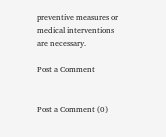preventive measures or medical interventions are necessary.

Post a Comment


Post a Comment (0)